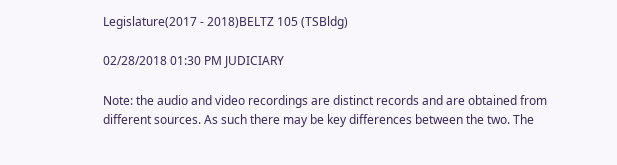Legislature(2017 - 2018)BELTZ 105 (TSBldg)

02/28/2018 01:30 PM JUDICIARY

Note: the audio and video recordings are distinct records and are obtained from different sources. As such there may be key differences between the two. The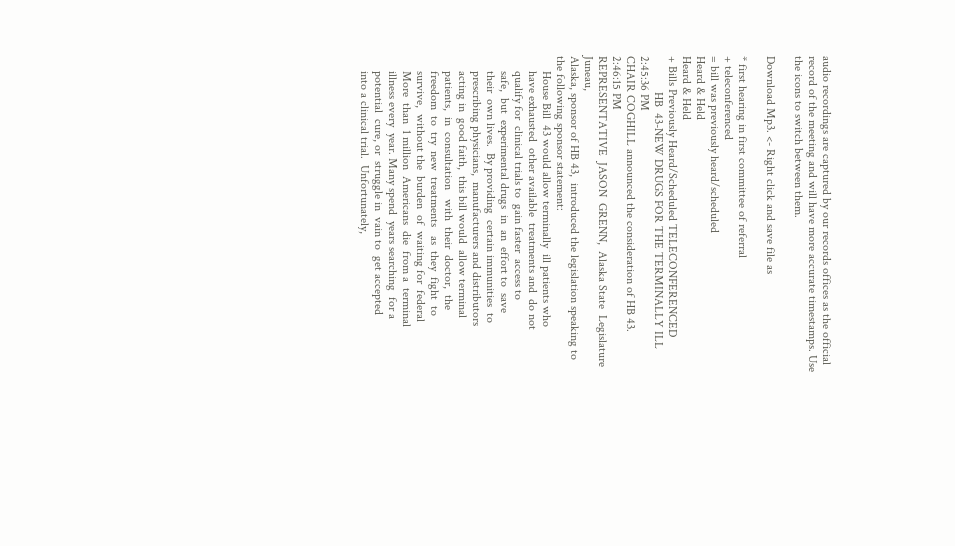audio recordings are captured by our records offices as the official record of the meeting and will have more accurate timestamps. Use the icons to switch between them.

Download Mp3. <- Right click and save file as

* first hearing in first committee of referral
+ teleconferenced
= bill was previously heard/scheduled
Heard & Held
Heard & Held
+ Bills Previously Heard/Scheduled TELECONFERENCED
            HB  43-NEW DRUGS FOR THE TERMINALLY ILL
2:45:36 PM
CHAIR COGHILL announced the consideration of HB 43.
2:46:15 PM
REPRESENTATIVE  JASON  GRENN,  Alaska State  Legislature  Juneau,
Alaska, sponsor of HB 43,  introduced the legislation speaking to
the following sponsor statement:
     House Bill  43 would allow terminally  ill patients who
     have exhausted  other available  treatments and  do not
     qualify for  clinical trials to  gain faster  access to
     safe,  but  experimental drugs  in  an  effort to  save
     their  own lives.  By providing  certain immunities  to
     prescribing physicians,  manufacturers and distributors
     acting in  good faith,  this bill would  allow terminal
     patients,  in  consultation   with  their  doctor,  the
     freedom  to  try  new  treatments   as  they  fight  to
     survive,  without the  burden  of  waiting for  federal
     More  than  1 million  Americans  die  from a  terminal
     illness every  year. Many spend  years searching  for a
     potential  cure, or  struggle in  vain to  get accepted
     into a clinical trial.  Unfortunately,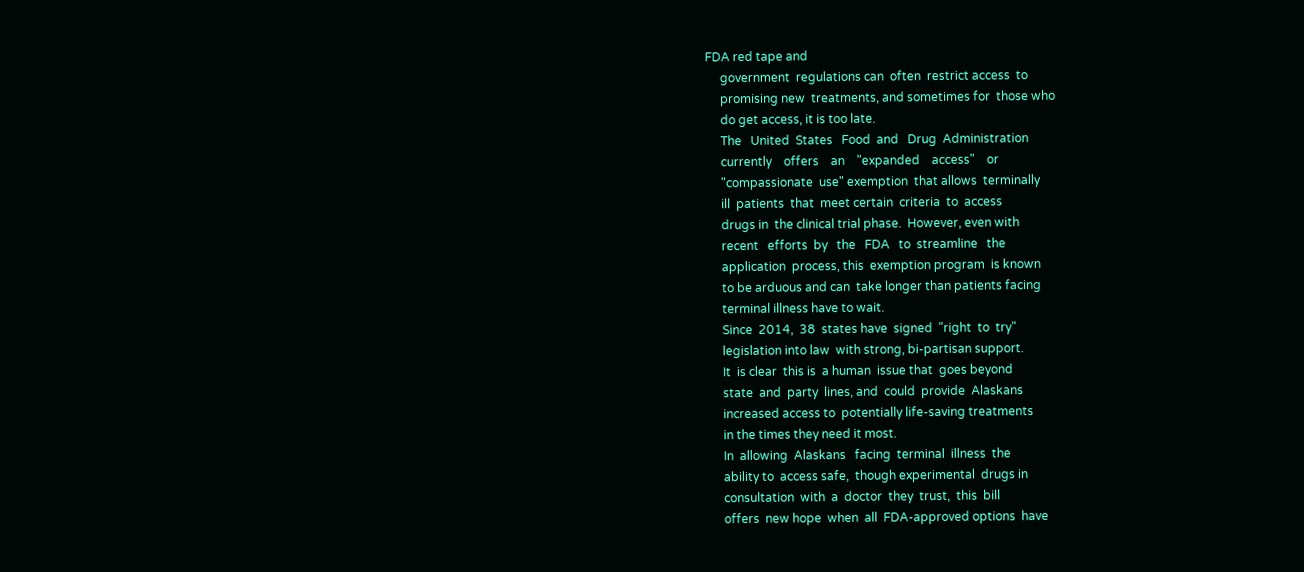FDA red tape and
     government  regulations can  often  restrict access  to
     promising new  treatments, and sometimes for  those who
     do get access, it is too late.
     The   United  States   Food  and   Drug  Administration
     currently    offers    an    "expanded    access"    or
     "compassionate  use" exemption  that allows  terminally
     ill  patients  that  meet certain  criteria  to  access
     drugs in  the clinical trial phase.  However, even with
     recent   efforts  by   the   FDA   to  streamline   the
     application  process, this  exemption program  is known
     to be arduous and can  take longer than patients facing
     terminal illness have to wait.
     Since  2014,  38  states have  signed  "right  to  try"
     legislation into law  with strong, bi-partisan support.
     It  is clear  this is  a human  issue that  goes beyond
     state  and  party  lines, and  could  provide  Alaskans
     increased access to  potentially life-saving treatments
     in the times they need it most.
     In  allowing  Alaskans   facing  terminal  illness  the
     ability to  access safe,  though experimental  drugs in
     consultation  with  a  doctor  they  trust,  this  bill
     offers  new hope  when  all  FDA-approved options  have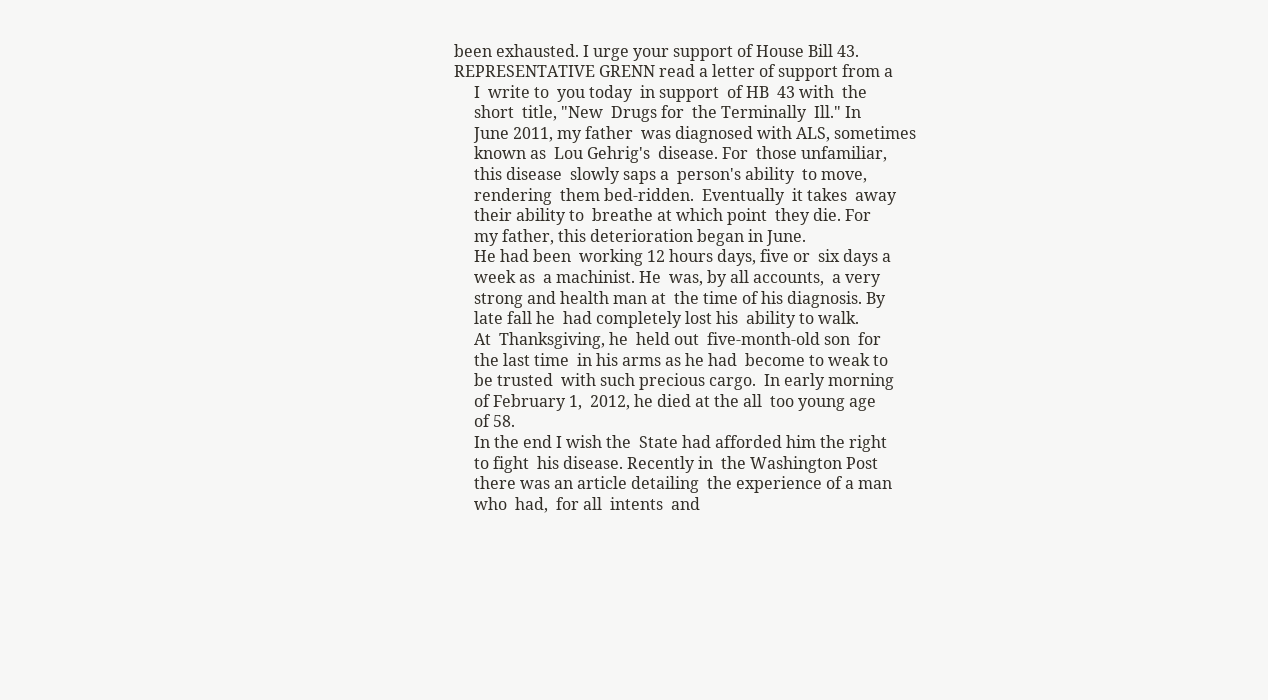been exhausted. I urge your support of House Bill 43.
REPRESENTATIVE GRENN read a letter of support from a
     I  write to  you today  in support  of HB  43 with  the
     short  title, "New  Drugs for  the Terminally  Ill." In
     June 2011, my father  was diagnosed with ALS, sometimes
     known as  Lou Gehrig's  disease. For  those unfamiliar,
     this disease  slowly saps a  person's ability  to move,
     rendering  them bed-ridden.  Eventually  it takes  away
     their ability to  breathe at which point  they die. For
     my father, this deterioration began in June.
     He had been  working 12 hours days, five or  six days a
     week as  a machinist. He  was, by all accounts,  a very
     strong and health man at  the time of his diagnosis. By
     late fall he  had completely lost his  ability to walk.
     At  Thanksgiving, he  held out  five-month-old son  for
     the last time  in his arms as he had  become to weak to
     be trusted  with such precious cargo.  In early morning
     of February 1,  2012, he died at the all  too young age
     of 58.
     In the end I wish the  State had afforded him the right
     to fight  his disease. Recently in  the Washington Post
     there was an article detailing  the experience of a man
     who  had,  for all  intents  and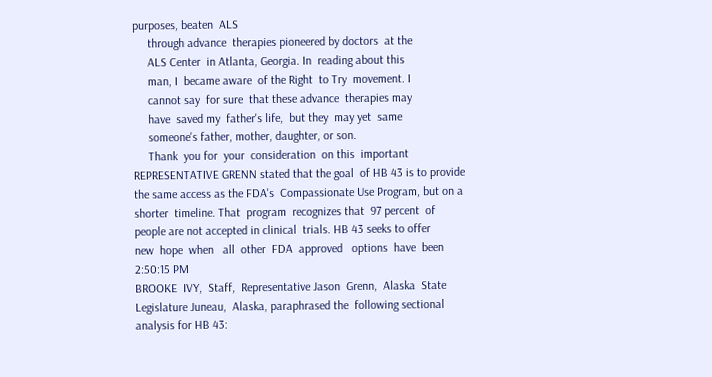purposes, beaten  ALS
     through advance  therapies pioneered by doctors  at the
     ALS Center  in Atlanta, Georgia. In  reading about this
     man, I  became aware  of the Right  to Try  movement. I
     cannot say  for sure  that these advance  therapies may
     have  saved my  father's life,  but they  may yet  same
     someone's father, mother, daughter, or son.
     Thank  you for  your  consideration  on this  important
REPRESENTATIVE GRENN stated that the goal  of HB 43 is to provide
the same access as the FDA's  Compassionate Use Program, but on a
shorter  timeline. That  program  recognizes that  97 percent  of
people are not accepted in clinical  trials. HB 43 seeks to offer
new  hope  when   all  other  FDA  approved   options  have  been
2:50:15 PM
BROOKE  IVY,  Staff,  Representative Jason  Grenn,  Alaska  State
Legislature Juneau,  Alaska, paraphrased the  following sectional
analysis for HB 43: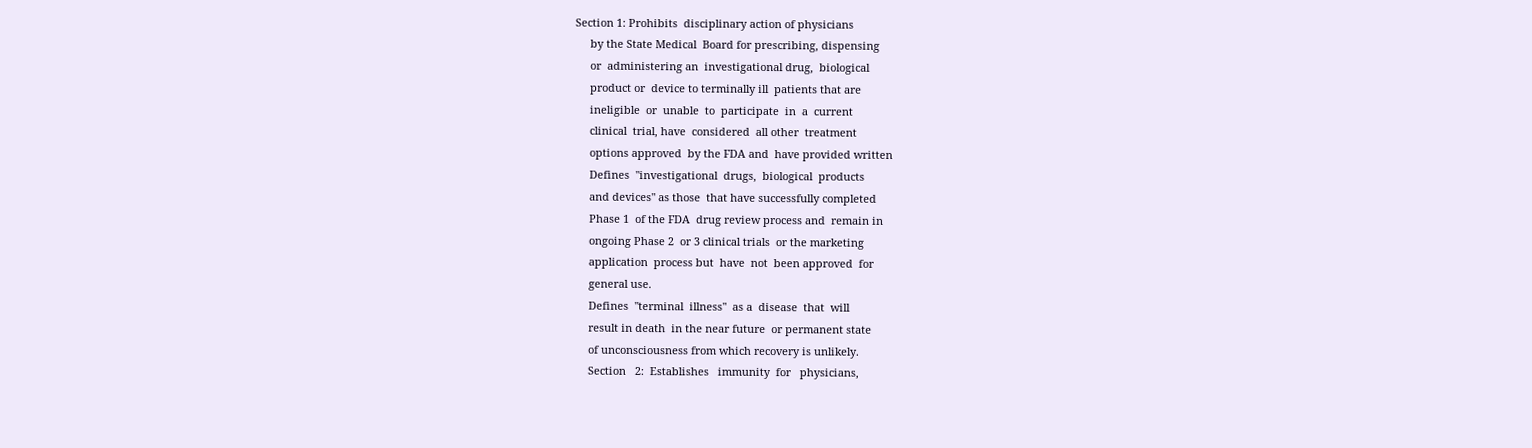Section 1: Prohibits  disciplinary action of physicians
     by the State Medical  Board for prescribing, dispensing
     or  administering an  investigational drug,  biological
     product or  device to terminally ill  patients that are
     ineligible  or  unable  to  participate  in  a  current
     clinical  trial, have  considered  all other  treatment
     options approved  by the FDA and  have provided written
     Defines  "investigational  drugs,  biological  products
     and devices" as those  that have successfully completed
     Phase 1  of the FDA  drug review process and  remain in
     ongoing Phase 2  or 3 clinical trials  or the marketing
     application  process but  have  not  been approved  for
     general use.
     Defines  "terminal  illness"  as a  disease  that  will
     result in death  in the near future  or permanent state
     of unconsciousness from which recovery is unlikely.
     Section   2:  Establishes   immunity  for   physicians,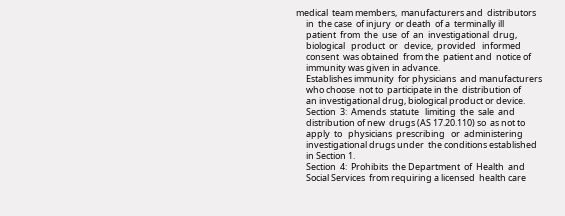medical  team members,  manufacturers and  distributors
     in  the case  of injury  or death  of a  terminally ill
     patient  from  the  use  of  an  investigational  drug,
     biological   product  or   device,  provided   informed
     consent  was obtained  from the  patient and  notice of
     immunity was given in advance.
     Establishes immunity  for physicians  and manufacturers
     who choose  not to  participate in the  distribution of
     an investigational drug, biological product or device.
     Section  3:  Amends  statute   limiting  the  sale  and
     distribution of new  drugs (AS 17.20.110) so  as not to
     apply  to   physicians  prescribing   or  administering
     investigational drugs under  the conditions established
     in Section 1.
     Section  4:  Prohibits  the Department  of  Health  and
     Social Services  from requiring a licensed  health care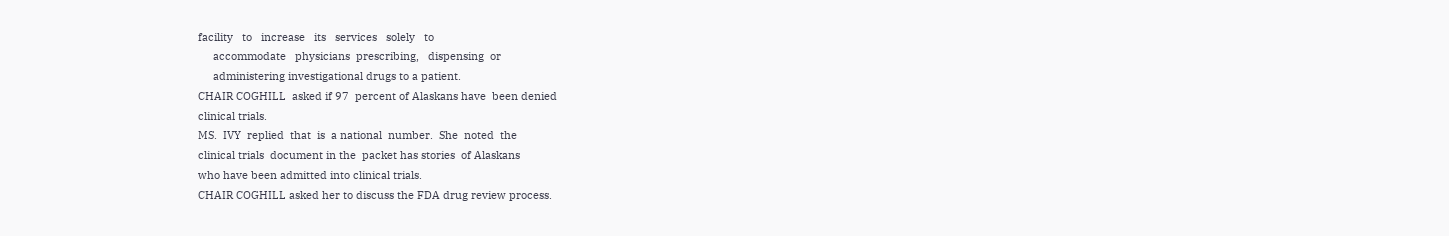facility   to   increase   its   services   solely   to
     accommodate   physicians  prescribing,   dispensing  or
     administering investigational drugs to a patient.
CHAIR COGHILL  asked if 97  percent of Alaskans have  been denied
clinical trials.
MS.  IVY  replied  that  is  a national  number.  She  noted  the
clinical trials  document in the  packet has stories  of Alaskans
who have been admitted into clinical trials.
CHAIR COGHILL asked her to discuss the FDA drug review process.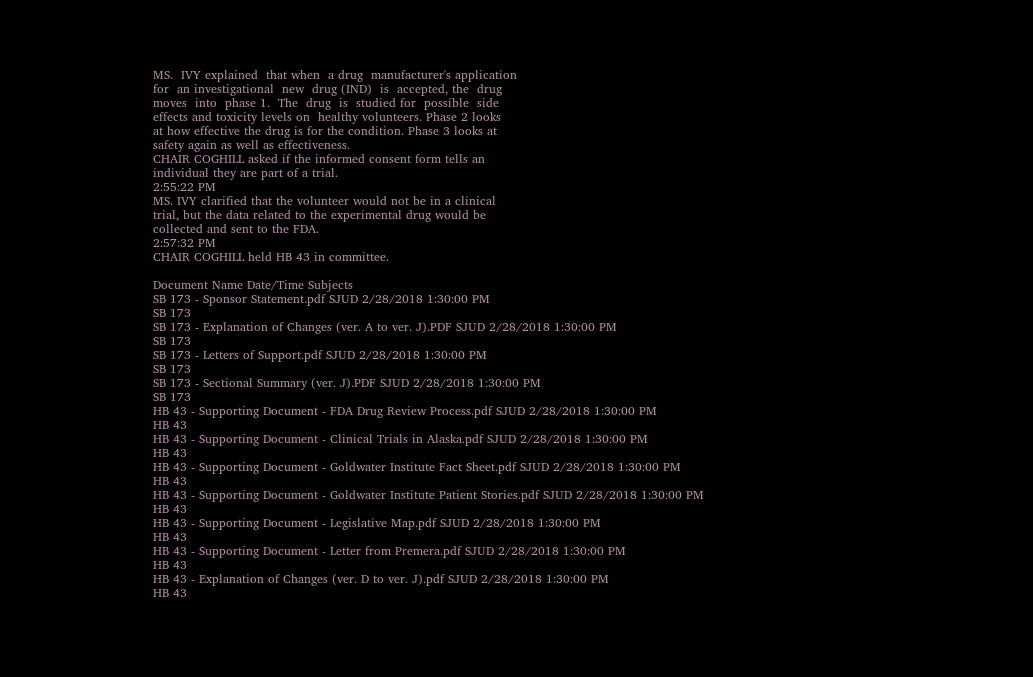MS.  IVY explained  that when  a drug  manufacturer's application
for  an investigational  new  drug (IND)  is  accepted, the  drug
moves  into  phase 1.  The  drug  is  studied for  possible  side
effects and toxicity levels on  healthy volunteers. Phase 2 looks
at how effective the drug is for the condition. Phase 3 looks at
safety again as well as effectiveness.
CHAIR COGHILL asked if the informed consent form tells an
individual they are part of a trial.
2:55:22 PM
MS. IVY clarified that the volunteer would not be in a clinical
trial, but the data related to the experimental drug would be
collected and sent to the FDA.
2:57:32 PM
CHAIR COGHILL held HB 43 in committee.

Document Name Date/Time Subjects
SB 173 - Sponsor Statement.pdf SJUD 2/28/2018 1:30:00 PM
SB 173
SB 173 - Explanation of Changes (ver. A to ver. J).PDF SJUD 2/28/2018 1:30:00 PM
SB 173
SB 173 - Letters of Support.pdf SJUD 2/28/2018 1:30:00 PM
SB 173
SB 173 - Sectional Summary (ver. J).PDF SJUD 2/28/2018 1:30:00 PM
SB 173
HB 43 - Supporting Document - FDA Drug Review Process.pdf SJUD 2/28/2018 1:30:00 PM
HB 43
HB 43 - Supporting Document - Clinical Trials in Alaska.pdf SJUD 2/28/2018 1:30:00 PM
HB 43
HB 43 - Supporting Document - Goldwater Institute Fact Sheet.pdf SJUD 2/28/2018 1:30:00 PM
HB 43
HB 43 - Supporting Document - Goldwater Institute Patient Stories.pdf SJUD 2/28/2018 1:30:00 PM
HB 43
HB 43 - Supporting Document - Legislative Map.pdf SJUD 2/28/2018 1:30:00 PM
HB 43
HB 43 - Supporting Document - Letter from Premera.pdf SJUD 2/28/2018 1:30:00 PM
HB 43
HB 43 - Explanation of Changes (ver. D to ver. J).pdf SJUD 2/28/2018 1:30:00 PM
HB 43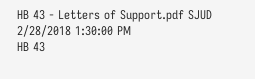HB 43 - Letters of Support.pdf SJUD 2/28/2018 1:30:00 PM
HB 43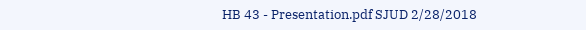HB 43 - Presentation.pdf SJUD 2/28/2018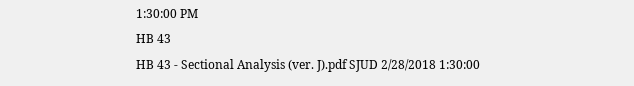1:30:00 PM
HB 43
HB 43 - Sectional Analysis (ver. J).pdf SJUD 2/28/2018 1:30:00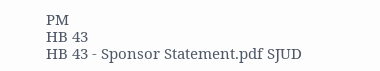PM
HB 43
HB 43 - Sponsor Statement.pdf SJUD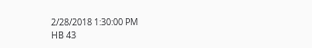2/28/2018 1:30:00 PM
HB 43